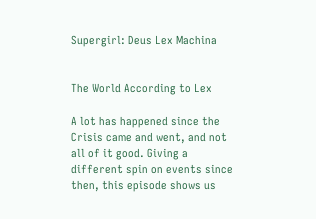Supergirl: Deus Lex Machina


The World According to Lex

A lot has happened since the Crisis came and went, and not all of it good. Giving a different spin on events since then, this episode shows us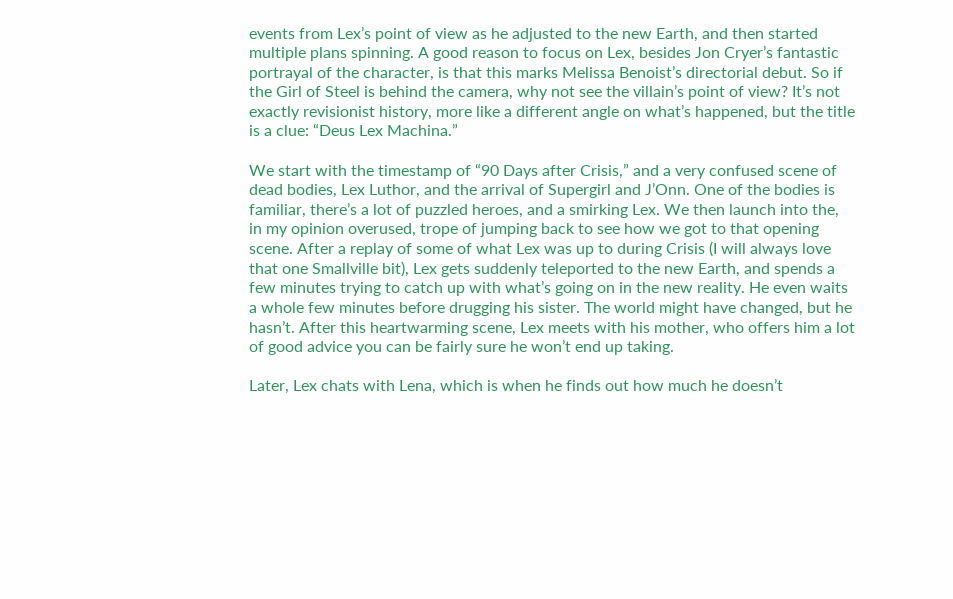events from Lex’s point of view as he adjusted to the new Earth, and then started multiple plans spinning. A good reason to focus on Lex, besides Jon Cryer’s fantastic portrayal of the character, is that this marks Melissa Benoist’s directorial debut. So if the Girl of Steel is behind the camera, why not see the villain’s point of view? It’s not exactly revisionist history, more like a different angle on what’s happened, but the title is a clue: “Deus Lex Machina.”

We start with the timestamp of “90 Days after Crisis,” and a very confused scene of dead bodies, Lex Luthor, and the arrival of Supergirl and J’Onn. One of the bodies is familiar, there’s a lot of puzzled heroes, and a smirking Lex. We then launch into the, in my opinion overused, trope of jumping back to see how we got to that opening scene. After a replay of some of what Lex was up to during Crisis (I will always love that one Smallville bit), Lex gets suddenly teleported to the new Earth, and spends a few minutes trying to catch up with what’s going on in the new reality. He even waits a whole few minutes before drugging his sister. The world might have changed, but he hasn’t. After this heartwarming scene, Lex meets with his mother, who offers him a lot of good advice you can be fairly sure he won’t end up taking.

Later, Lex chats with Lena, which is when he finds out how much he doesn’t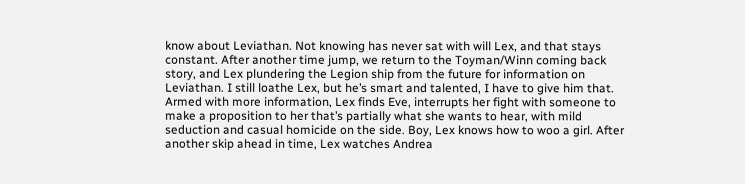know about Leviathan. Not knowing has never sat with will Lex, and that stays constant. After another time jump, we return to the Toyman/Winn coming back story, and Lex plundering the Legion ship from the future for information on Leviathan. I still loathe Lex, but he’s smart and talented, I have to give him that. Armed with more information, Lex finds Eve, interrupts her fight with someone to make a proposition to her that’s partially what she wants to hear, with mild seduction and casual homicide on the side. Boy, Lex knows how to woo a girl. After another skip ahead in time, Lex watches Andrea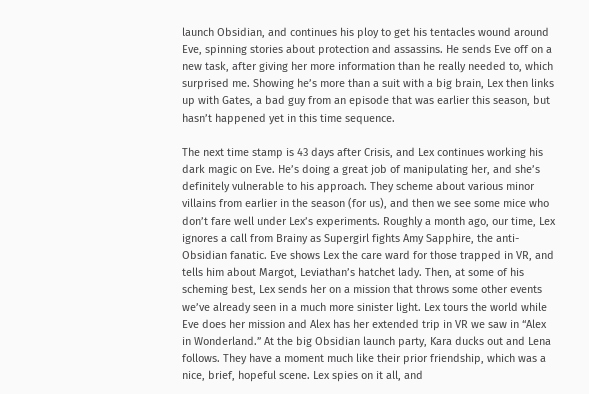launch Obsidian, and continues his ploy to get his tentacles wound around Eve, spinning stories about protection and assassins. He sends Eve off on a new task, after giving her more information than he really needed to, which surprised me. Showing he’s more than a suit with a big brain, Lex then links up with Gates, a bad guy from an episode that was earlier this season, but hasn’t happened yet in this time sequence.

The next time stamp is 43 days after Crisis, and Lex continues working his dark magic on Eve. He’s doing a great job of manipulating her, and she’s definitely vulnerable to his approach. They scheme about various minor villains from earlier in the season (for us), and then we see some mice who don’t fare well under Lex’s experiments. Roughly a month ago, our time, Lex ignores a call from Brainy as Supergirl fights Amy Sapphire, the anti-Obsidian fanatic. Eve shows Lex the care ward for those trapped in VR, and tells him about Margot, Leviathan’s hatchet lady. Then, at some of his scheming best, Lex sends her on a mission that throws some other events we’ve already seen in a much more sinister light. Lex tours the world while Eve does her mission and Alex has her extended trip in VR we saw in “Alex in Wonderland.” At the big Obsidian launch party, Kara ducks out and Lena follows. They have a moment much like their prior friendship, which was a nice, brief, hopeful scene. Lex spies on it all, and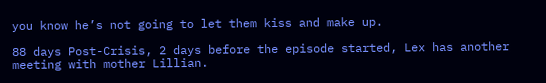you know he’s not going to let them kiss and make up.

88 days Post-Crisis, 2 days before the episode started, Lex has another meeting with mother Lillian.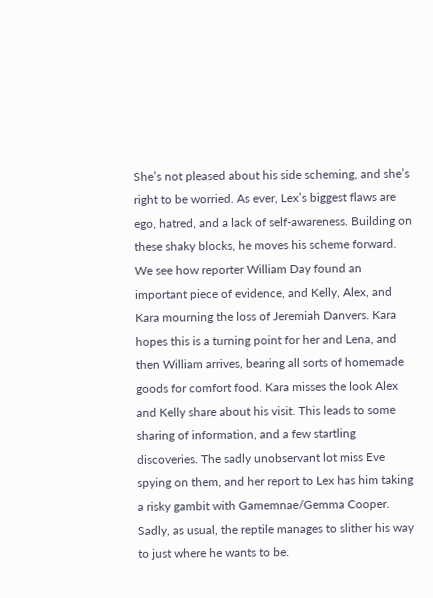She’s not pleased about his side scheming, and she’s right to be worried. As ever, Lex’s biggest flaws are ego, hatred, and a lack of self-awareness. Building on these shaky blocks, he moves his scheme forward. We see how reporter William Day found an important piece of evidence, and Kelly, Alex, and Kara mourning the loss of Jeremiah Danvers. Kara hopes this is a turning point for her and Lena, and then William arrives, bearing all sorts of homemade goods for comfort food. Kara misses the look Alex and Kelly share about his visit. This leads to some sharing of information, and a few startling discoveries. The sadly unobservant lot miss Eve spying on them, and her report to Lex has him taking a risky gambit with Gamemnae/Gemma Cooper. Sadly, as usual, the reptile manages to slither his way to just where he wants to be.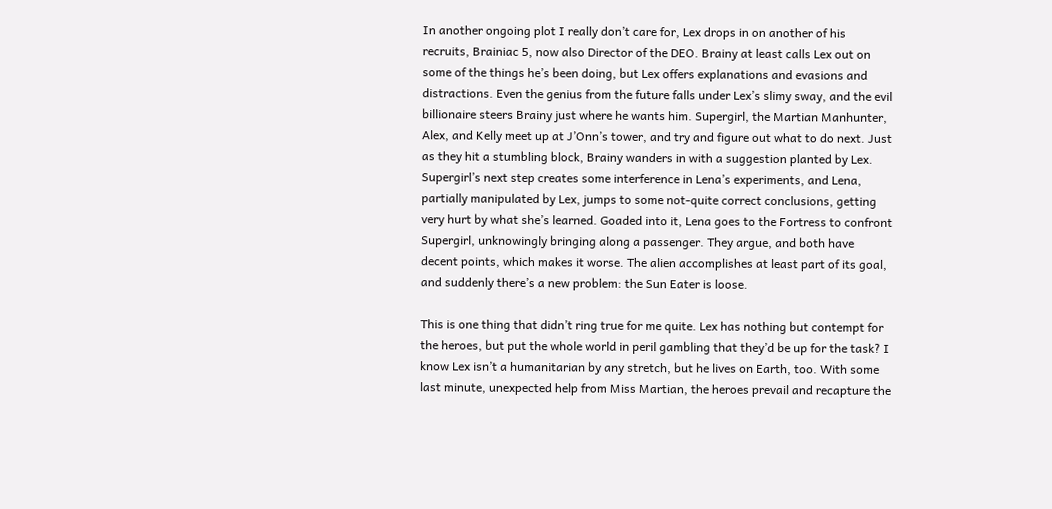In another ongoing plot I really don’t care for, Lex drops in on another of his recruits, Brainiac 5, now also Director of the DEO. Brainy at least calls Lex out on some of the things he’s been doing, but Lex offers explanations and evasions and distractions. Even the genius from the future falls under Lex’s slimy sway, and the evil billionaire steers Brainy just where he wants him. Supergirl, the Martian Manhunter, Alex, and Kelly meet up at J’Onn’s tower, and try and figure out what to do next. Just as they hit a stumbling block, Brainy wanders in with a suggestion planted by Lex. Supergirl’s next step creates some interference in Lena’s experiments, and Lena, partially manipulated by Lex, jumps to some not-quite correct conclusions, getting very hurt by what she’s learned. Goaded into it, Lena goes to the Fortress to confront Supergirl, unknowingly bringing along a passenger. They argue, and both have decent points, which makes it worse. The alien accomplishes at least part of its goal, and suddenly there’s a new problem: the Sun Eater is loose.

This is one thing that didn’t ring true for me quite. Lex has nothing but contempt for the heroes, but put the whole world in peril gambling that they’d be up for the task? I know Lex isn’t a humanitarian by any stretch, but he lives on Earth, too. With some last minute, unexpected help from Miss Martian, the heroes prevail and recapture the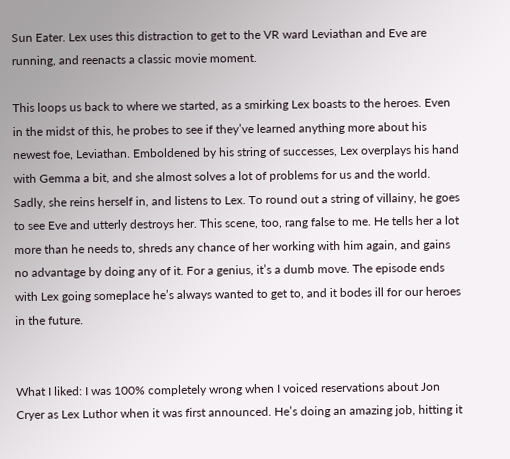Sun Eater. Lex uses this distraction to get to the VR ward Leviathan and Eve are running, and reenacts a classic movie moment.

This loops us back to where we started, as a smirking Lex boasts to the heroes. Even in the midst of this, he probes to see if they’ve learned anything more about his newest foe, Leviathan. Emboldened by his string of successes, Lex overplays his hand with Gemma a bit, and she almost solves a lot of problems for us and the world. Sadly, she reins herself in, and listens to Lex. To round out a string of villainy, he goes to see Eve and utterly destroys her. This scene, too, rang false to me. He tells her a lot more than he needs to, shreds any chance of her working with him again, and gains no advantage by doing any of it. For a genius, it’s a dumb move. The episode ends with Lex going someplace he’s always wanted to get to, and it bodes ill for our heroes in the future.


What I liked: I was 100% completely wrong when I voiced reservations about Jon Cryer as Lex Luthor when it was first announced. He’s doing an amazing job, hitting it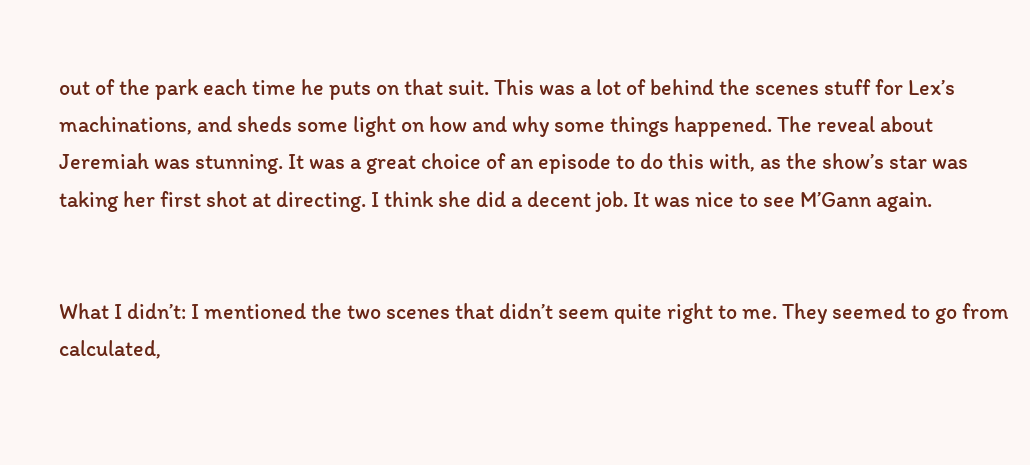out of the park each time he puts on that suit. This was a lot of behind the scenes stuff for Lex’s machinations, and sheds some light on how and why some things happened. The reveal about Jeremiah was stunning. It was a great choice of an episode to do this with, as the show’s star was taking her first shot at directing. I think she did a decent job. It was nice to see M’Gann again.


What I didn’t: I mentioned the two scenes that didn’t seem quite right to me. They seemed to go from calculated,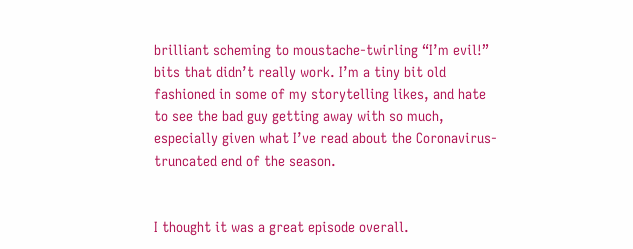brilliant scheming to moustache-twirling “I’m evil!” bits that didn’t really work. I’m a tiny bit old fashioned in some of my storytelling likes, and hate to see the bad guy getting away with so much, especially given what I’ve read about the Coronavirus-truncated end of the season.


I thought it was a great episode overall.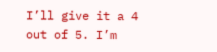I’ll give it a 4 out of 5. I’m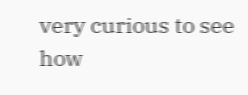very curious to see how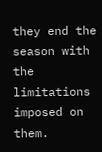they end the season with the limitations imposed on them.